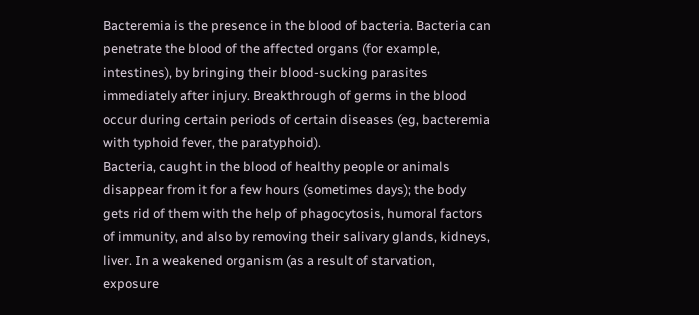Bacteremia is the presence in the blood of bacteria. Bacteria can penetrate the blood of the affected organs (for example, intestines), by bringing their blood-sucking parasites immediately after injury. Breakthrough of germs in the blood occur during certain periods of certain diseases (eg, bacteremia with typhoid fever, the paratyphoid).
Bacteria, caught in the blood of healthy people or animals disappear from it for a few hours (sometimes days); the body gets rid of them with the help of phagocytosis, humoral factors of immunity, and also by removing their salivary glands, kidneys, liver. In a weakened organism (as a result of starvation, exposure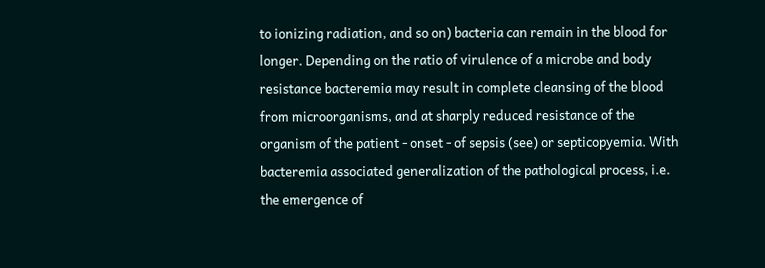to ionizing radiation, and so on) bacteria can remain in the blood for longer. Depending on the ratio of virulence of a microbe and body resistance bacteremia may result in complete cleansing of the blood from microorganisms, and at sharply reduced resistance of the organism of the patient - onset - of sepsis (see) or septicopyemia. With bacteremia associated generalization of the pathological process, i.e. the emergence of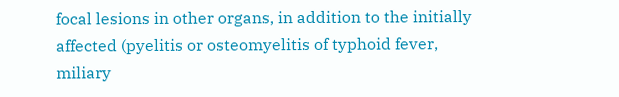focal lesions in other organs, in addition to the initially affected (pyelitis or osteomyelitis of typhoid fever, miliary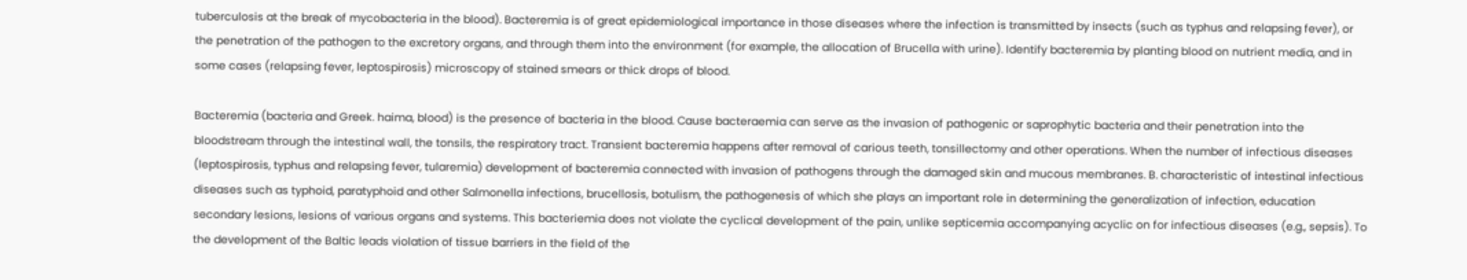tuberculosis at the break of mycobacteria in the blood). Bacteremia is of great epidemiological importance in those diseases where the infection is transmitted by insects (such as typhus and relapsing fever), or the penetration of the pathogen to the excretory organs, and through them into the environment (for example, the allocation of Brucella with urine). Identify bacteremia by planting blood on nutrient media, and in some cases (relapsing fever, leptospirosis) microscopy of stained smears or thick drops of blood.

Bacteremia (bacteria and Greek. haima, blood) is the presence of bacteria in the blood. Cause bacteraemia can serve as the invasion of pathogenic or saprophytic bacteria and their penetration into the bloodstream through the intestinal wall, the tonsils, the respiratory tract. Transient bacteremia happens after removal of carious teeth, tonsillectomy and other operations. When the number of infectious diseases (leptospirosis, typhus and relapsing fever, tularemia) development of bacteremia connected with invasion of pathogens through the damaged skin and mucous membranes. B. characteristic of intestinal infectious diseases such as typhoid, paratyphoid and other Salmonella infections, brucellosis, botulism, the pathogenesis of which she plays an important role in determining the generalization of infection, education secondary lesions, lesions of various organs and systems. This bacteriemia does not violate the cyclical development of the pain, unlike septicemia accompanying acyclic on for infectious diseases (e.g., sepsis). To the development of the Baltic leads violation of tissue barriers in the field of the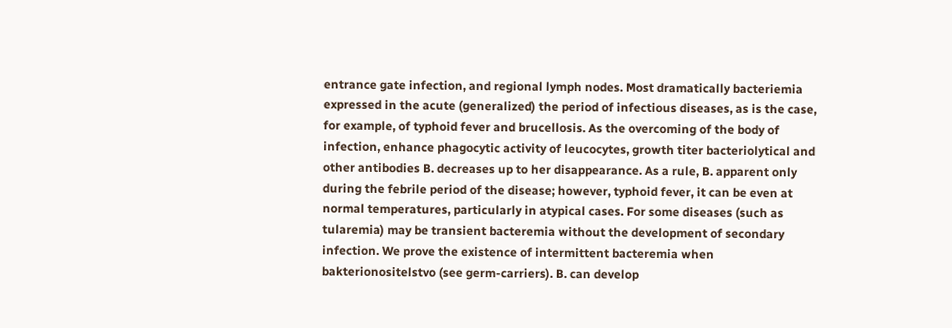entrance gate infection, and regional lymph nodes. Most dramatically bacteriemia expressed in the acute (generalized) the period of infectious diseases, as is the case, for example, of typhoid fever and brucellosis. As the overcoming of the body of infection, enhance phagocytic activity of leucocytes, growth titer bacteriolytical and other antibodies B. decreases up to her disappearance. As a rule, B. apparent only during the febrile period of the disease; however, typhoid fever, it can be even at normal temperatures, particularly in atypical cases. For some diseases (such as tularemia) may be transient bacteremia without the development of secondary infection. We prove the existence of intermittent bacteremia when bakterionositelstvo (see germ-carriers). B. can develop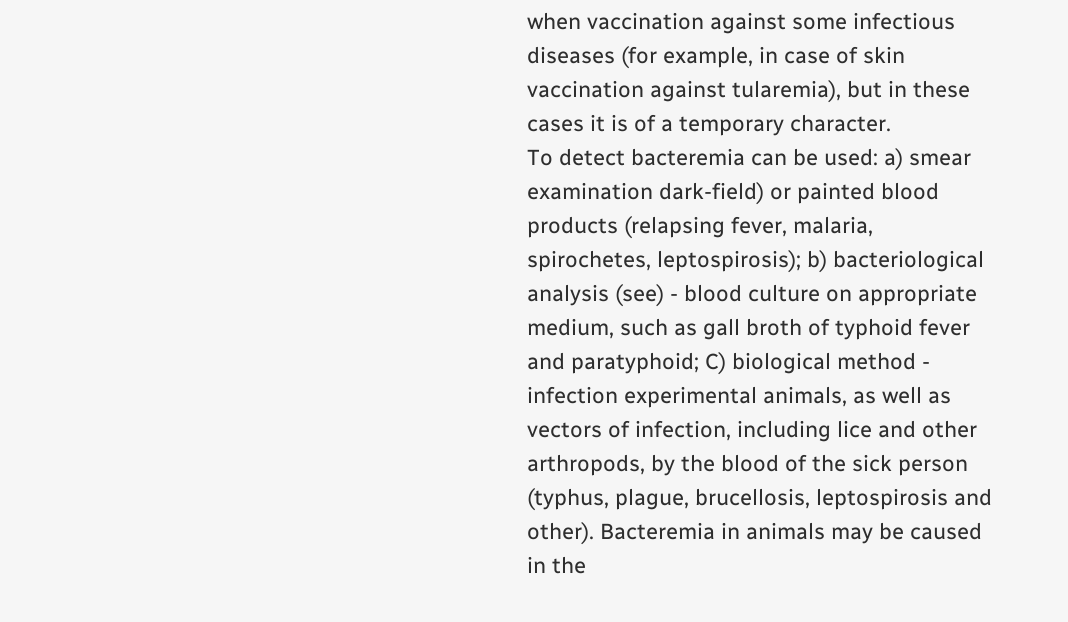when vaccination against some infectious diseases (for example, in case of skin vaccination against tularemia), but in these cases it is of a temporary character.
To detect bacteremia can be used: a) smear examination dark-field) or painted blood products (relapsing fever, malaria, spirochetes, leptospirosis); b) bacteriological analysis (see) - blood culture on appropriate medium, such as gall broth of typhoid fever and paratyphoid; C) biological method - infection experimental animals, as well as vectors of infection, including lice and other arthropods, by the blood of the sick person (typhus, plague, brucellosis, leptospirosis and other). Bacteremia in animals may be caused in the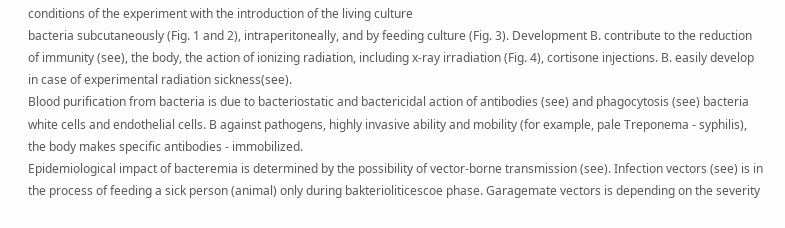conditions of the experiment with the introduction of the living culture
bacteria subcutaneously (Fig. 1 and 2), intraperitoneally, and by feeding culture (Fig. 3). Development B. contribute to the reduction of immunity (see), the body, the action of ionizing radiation, including x-ray irradiation (Fig. 4), cortisone injections. B. easily develop in case of experimental radiation sickness(see).
Blood purification from bacteria is due to bacteriostatic and bactericidal action of antibodies (see) and phagocytosis (see) bacteria white cells and endothelial cells. B against pathogens, highly invasive ability and mobility (for example, pale Treponema - syphilis), the body makes specific antibodies - immobilized.
Epidemiological impact of bacteremia is determined by the possibility of vector-borne transmission (see). Infection vectors (see) is in the process of feeding a sick person (animal) only during bakterioliticescoe phase. Garagemate vectors is depending on the severity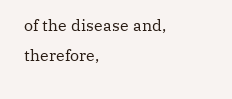of the disease and, therefore,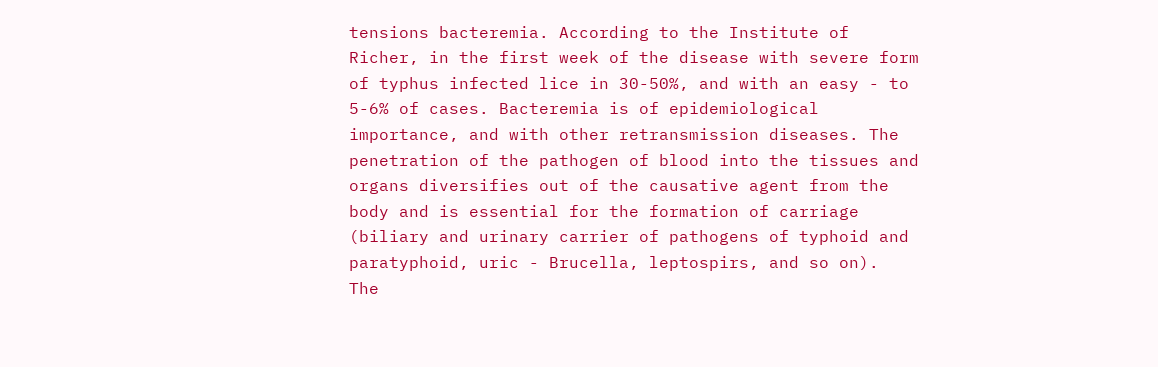tensions bacteremia. According to the Institute of Richer, in the first week of the disease with severe form of typhus infected lice in 30-50%, and with an easy - to 5-6% of cases. Bacteremia is of epidemiological importance, and with other retransmission diseases. The penetration of the pathogen of blood into the tissues and organs diversifies out of the causative agent from the body and is essential for the formation of carriage (biliary and urinary carrier of pathogens of typhoid and paratyphoid, uric - Brucella, leptospirs, and so on).
The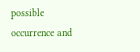possible occurrence and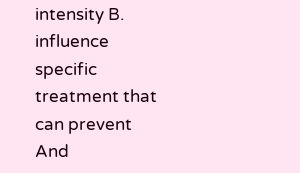intensity B. influence specific treatment that can prevent And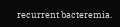recurrent bacteremia.